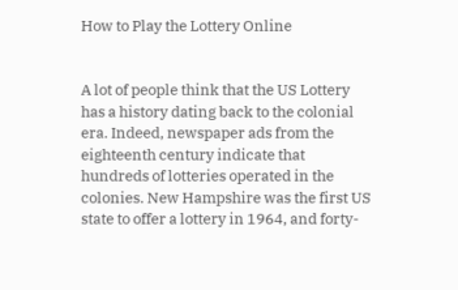How to Play the Lottery Online


A lot of people think that the US Lottery has a history dating back to the colonial era. Indeed, newspaper ads from the eighteenth century indicate that hundreds of lotteries operated in the colonies. New Hampshire was the first US state to offer a lottery in 1964, and forty-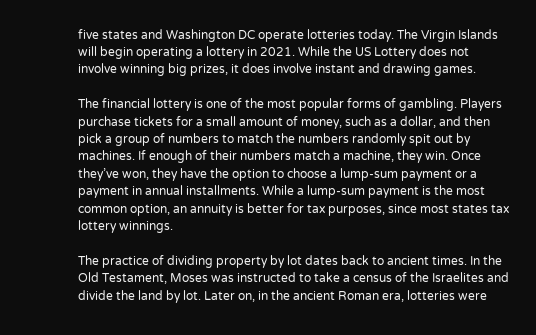five states and Washington DC operate lotteries today. The Virgin Islands will begin operating a lottery in 2021. While the US Lottery does not involve winning big prizes, it does involve instant and drawing games.

The financial lottery is one of the most popular forms of gambling. Players purchase tickets for a small amount of money, such as a dollar, and then pick a group of numbers to match the numbers randomly spit out by machines. If enough of their numbers match a machine, they win. Once they’ve won, they have the option to choose a lump-sum payment or a payment in annual installments. While a lump-sum payment is the most common option, an annuity is better for tax purposes, since most states tax lottery winnings.

The practice of dividing property by lot dates back to ancient times. In the Old Testament, Moses was instructed to take a census of the Israelites and divide the land by lot. Later on, in the ancient Roman era, lotteries were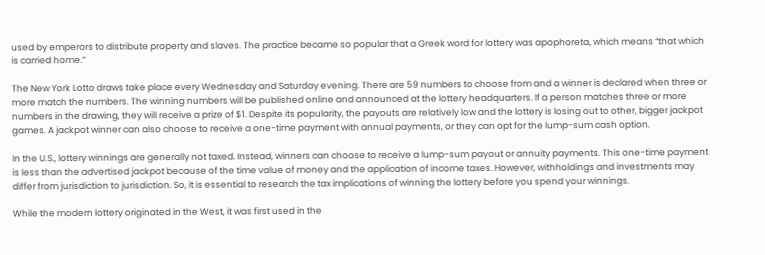used by emperors to distribute property and slaves. The practice became so popular that a Greek word for lottery was apophoreta, which means “that which is carried home.”

The New York Lotto draws take place every Wednesday and Saturday evening. There are 59 numbers to choose from and a winner is declared when three or more match the numbers. The winning numbers will be published online and announced at the lottery headquarters. If a person matches three or more numbers in the drawing, they will receive a prize of $1. Despite its popularity, the payouts are relatively low and the lottery is losing out to other, bigger jackpot games. A jackpot winner can also choose to receive a one-time payment with annual payments, or they can opt for the lump-sum cash option.

In the U.S., lottery winnings are generally not taxed. Instead, winners can choose to receive a lump-sum payout or annuity payments. This one-time payment is less than the advertised jackpot because of the time value of money and the application of income taxes. However, withholdings and investments may differ from jurisdiction to jurisdiction. So, it is essential to research the tax implications of winning the lottery before you spend your winnings.

While the modern lottery originated in the West, it was first used in the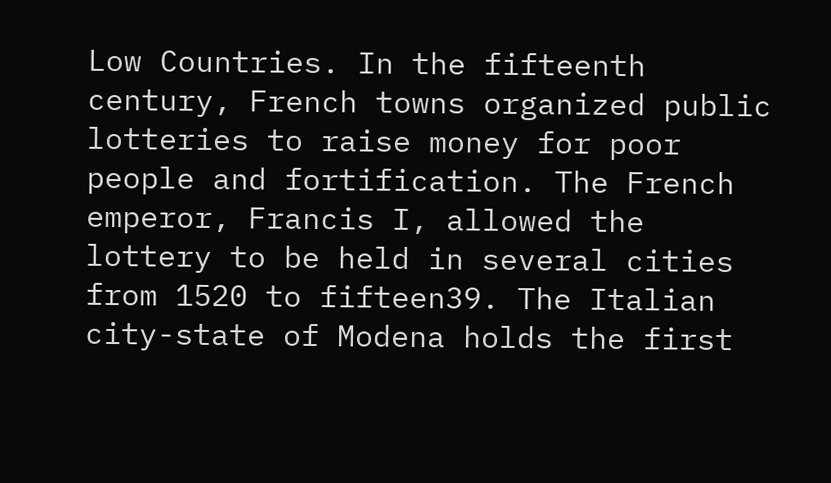Low Countries. In the fifteenth century, French towns organized public lotteries to raise money for poor people and fortification. The French emperor, Francis I, allowed the lottery to be held in several cities from 1520 to fifteen39. The Italian city-state of Modena holds the first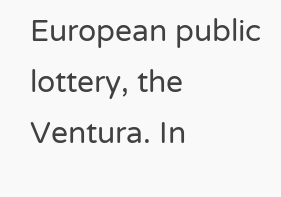European public lottery, the Ventura. In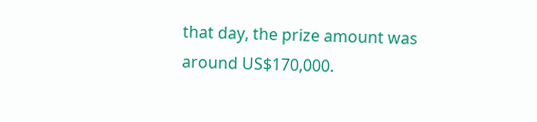that day, the prize amount was around US$170,000.